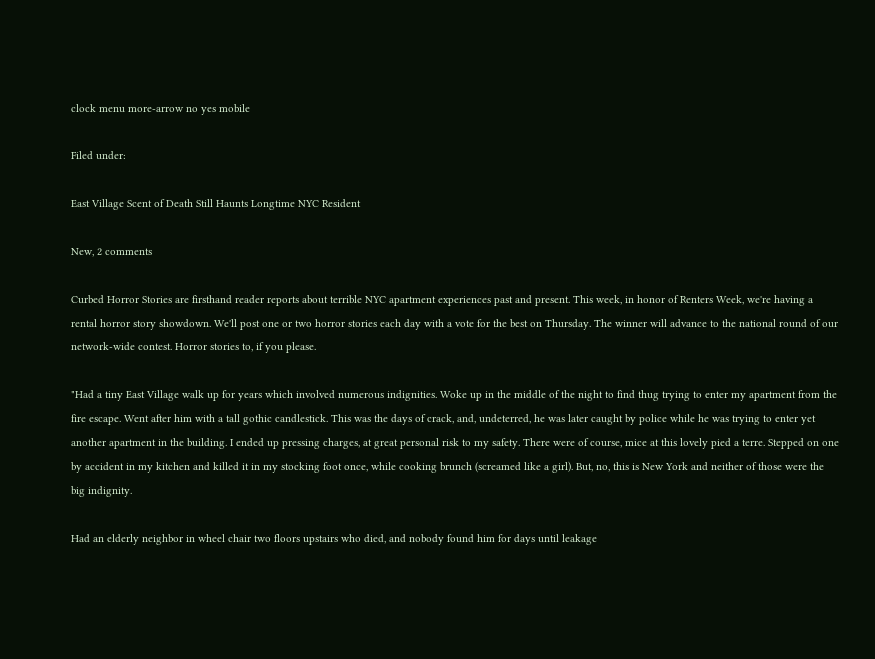clock menu more-arrow no yes mobile

Filed under:

East Village Scent of Death Still Haunts Longtime NYC Resident

New, 2 comments

Curbed Horror Stories are firsthand reader reports about terrible NYC apartment experiences past and present. This week, in honor of Renters Week, we're having a rental horror story showdown. We'll post one or two horror stories each day with a vote for the best on Thursday. The winner will advance to the national round of our network-wide contest. Horror stories to, if you please.

"Had a tiny East Village walk up for years which involved numerous indignities. Woke up in the middle of the night to find thug trying to enter my apartment from the fire escape. Went after him with a tall gothic candlestick. This was the days of crack, and, undeterred, he was later caught by police while he was trying to enter yet another apartment in the building. I ended up pressing charges, at great personal risk to my safety. There were of course, mice at this lovely pied a terre. Stepped on one by accident in my kitchen and killed it in my stocking foot once, while cooking brunch (screamed like a girl). But, no, this is New York and neither of those were the big indignity.

Had an elderly neighbor in wheel chair two floors upstairs who died, and nobody found him for days until leakage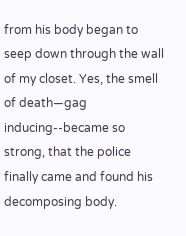from his body began to seep down through the wall of my closet. Yes, the smell of death—gag inducing--became so strong, that the police finally came and found his decomposing body.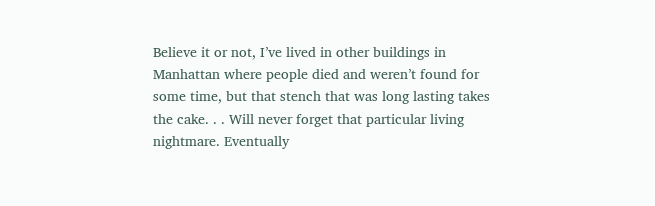Believe it or not, I’ve lived in other buildings in Manhattan where people died and weren’t found for some time, but that stench that was long lasting takes the cake. . . Will never forget that particular living nightmare. Eventually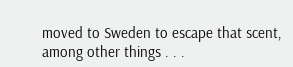moved to Sweden to escape that scent, among other things . . .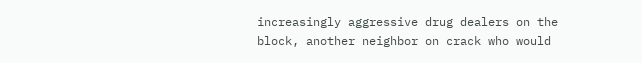increasingly aggressive drug dealers on the block, another neighbor on crack who would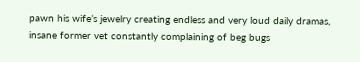pawn his wife’s jewelry creating endless and very loud daily dramas, insane former vet constantly complaining of beg bugs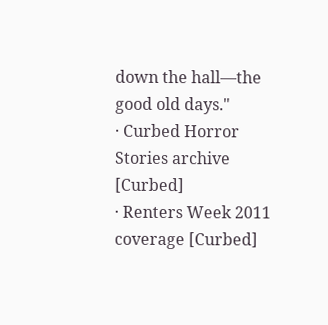down the hall—the good old days."
· Curbed Horror Stories archive [Curbed]
· Renters Week 2011 coverage [Curbed]